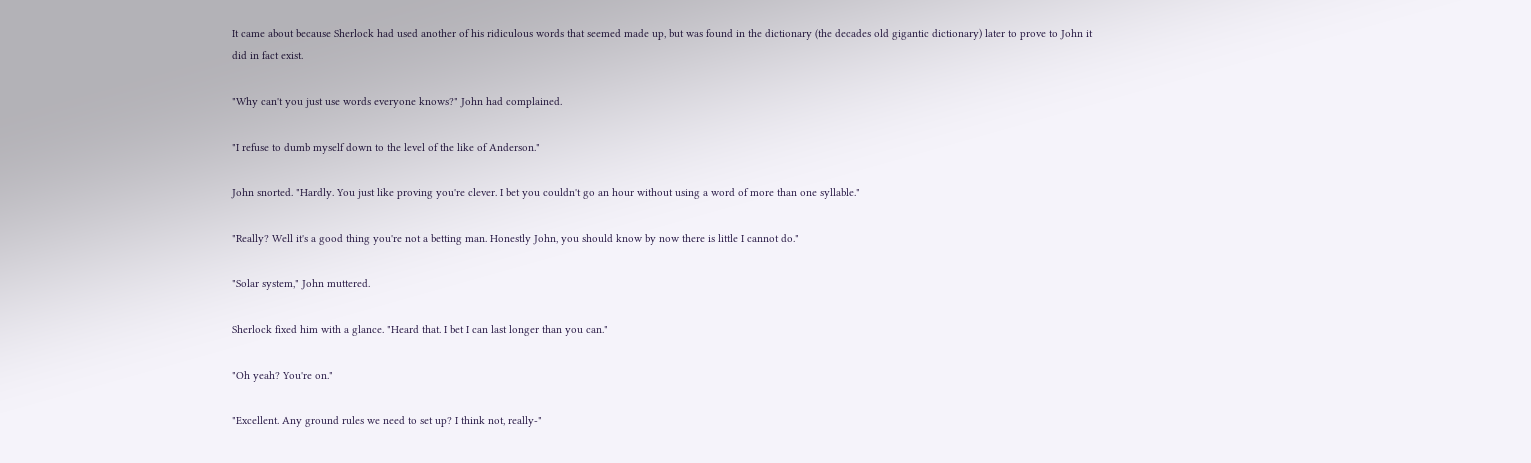It came about because Sherlock had used another of his ridiculous words that seemed made up, but was found in the dictionary (the decades old gigantic dictionary) later to prove to John it did in fact exist.

"Why can't you just use words everyone knows?" John had complained.

"I refuse to dumb myself down to the level of the like of Anderson."

John snorted. "Hardly. You just like proving you're clever. I bet you couldn't go an hour without using a word of more than one syllable."

"Really? Well it's a good thing you're not a betting man. Honestly John, you should know by now there is little I cannot do."

"Solar system," John muttered.

Sherlock fixed him with a glance. "Heard that. I bet I can last longer than you can."

"Oh yeah? You're on."

"Excellent. Any ground rules we need to set up? I think not, really-"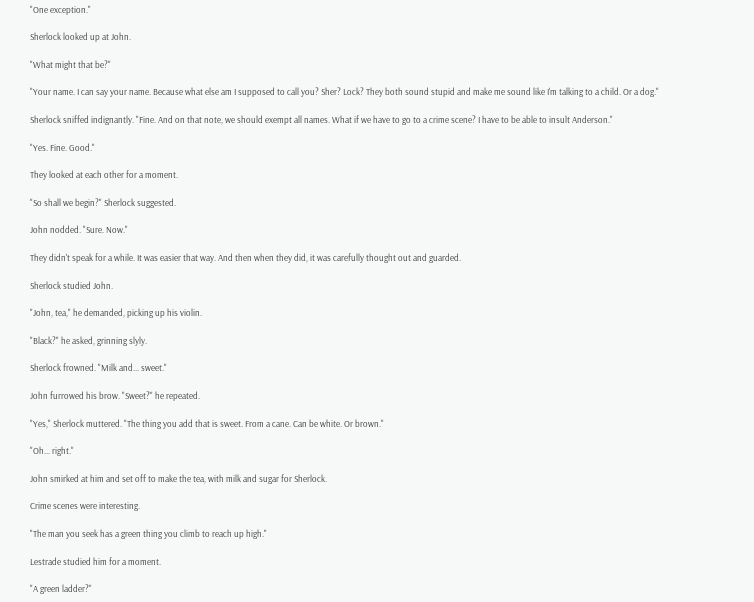"One exception."

Sherlock looked up at John.

"What might that be?"

"Your name. I can say your name. Because what else am I supposed to call you? Sher? Lock? They both sound stupid and make me sound like I'm talking to a child. Or a dog."

Sherlock sniffed indignantly. "Fine. And on that note, we should exempt all names. What if we have to go to a crime scene? I have to be able to insult Anderson."

"Yes. Fine. Good."

They looked at each other for a moment.

"So shall we begin?" Sherlock suggested.

John nodded. "Sure. Now."

They didn't speak for a while. It was easier that way. And then when they did, it was carefully thought out and guarded.

Sherlock studied John.

"John, tea," he demanded, picking up his violin.

"Black?" he asked, grinning slyly.

Sherlock frowned. "Milk and... sweet."

John furrowed his brow. "Sweet?" he repeated.

"Yes," Sherlock muttered. "The thing you add that is sweet. From a cane. Can be white. Or brown."

"Oh... right."

John smirked at him and set off to make the tea, with milk and sugar for Sherlock.

Crime scenes were interesting.

"The man you seek has a green thing you climb to reach up high."

Lestrade studied him for a moment.

"A green ladder?"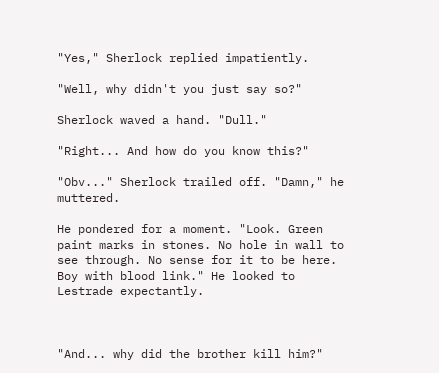"Yes," Sherlock replied impatiently.

"Well, why didn't you just say so?"

Sherlock waved a hand. "Dull."

"Right... And how do you know this?"

"Obv..." Sherlock trailed off. "Damn," he muttered.

He pondered for a moment. "Look. Green paint marks in stones. No hole in wall to see through. No sense for it to be here. Boy with blood link." He looked to Lestrade expectantly.



"And... why did the brother kill him?"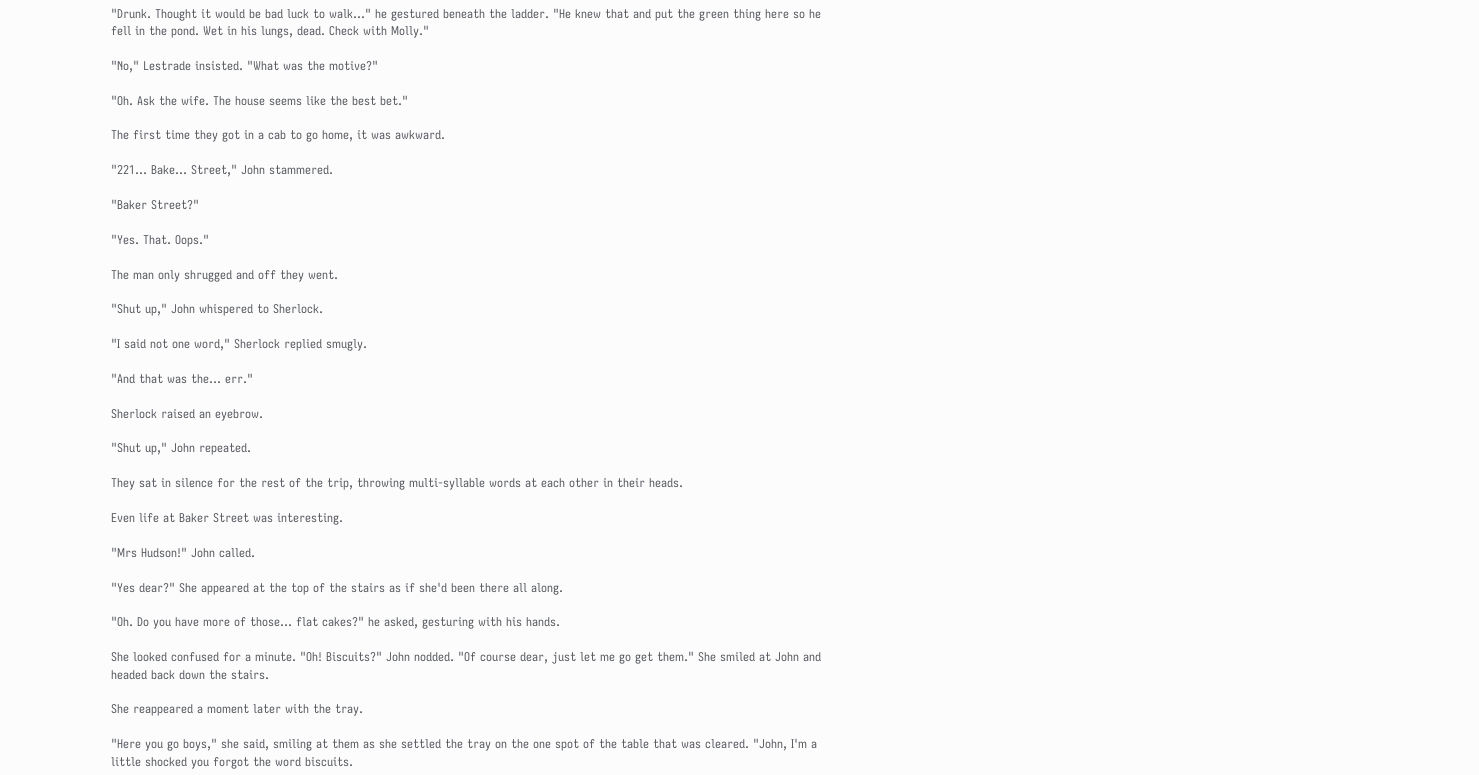"Drunk. Thought it would be bad luck to walk..." he gestured beneath the ladder. "He knew that and put the green thing here so he fell in the pond. Wet in his lungs, dead. Check with Molly."

"No," Lestrade insisted. "What was the motive?"

"Oh. Ask the wife. The house seems like the best bet."

The first time they got in a cab to go home, it was awkward.

"221... Bake... Street," John stammered.

"Baker Street?"

"Yes. That. Oops."

The man only shrugged and off they went.

"Shut up," John whispered to Sherlock.

"I said not one word," Sherlock replied smugly.

"And that was the... err."

Sherlock raised an eyebrow.

"Shut up," John repeated.

They sat in silence for the rest of the trip, throwing multi-syllable words at each other in their heads.

Even life at Baker Street was interesting.

"Mrs Hudson!" John called.

"Yes dear?" She appeared at the top of the stairs as if she'd been there all along.

"Oh. Do you have more of those... flat cakes?" he asked, gesturing with his hands.

She looked confused for a minute. "Oh! Biscuits?" John nodded. "Of course dear, just let me go get them." She smiled at John and headed back down the stairs.

She reappeared a moment later with the tray.

"Here you go boys," she said, smiling at them as she settled the tray on the one spot of the table that was cleared. "John, I'm a little shocked you forgot the word biscuits.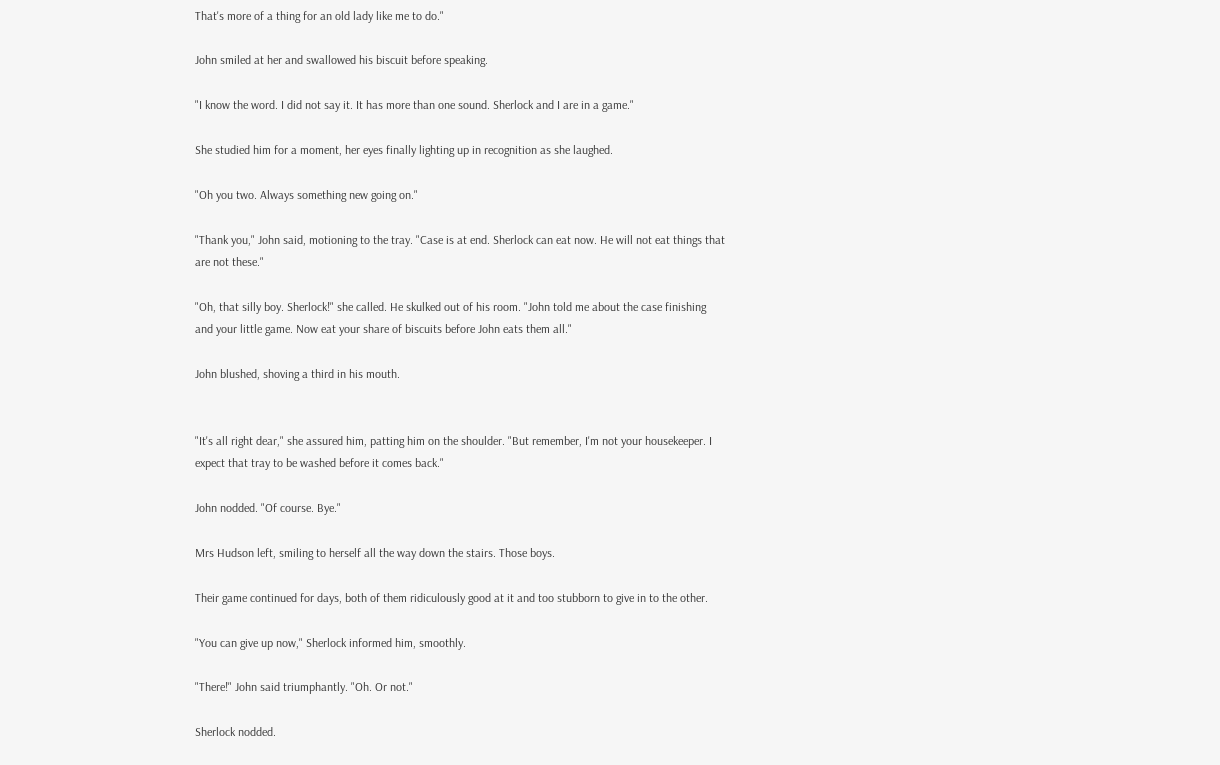That's more of a thing for an old lady like me to do."

John smiled at her and swallowed his biscuit before speaking.

"I know the word. I did not say it. It has more than one sound. Sherlock and I are in a game."

She studied him for a moment, her eyes finally lighting up in recognition as she laughed.

"Oh you two. Always something new going on."

"Thank you," John said, motioning to the tray. "Case is at end. Sherlock can eat now. He will not eat things that are not these."

"Oh, that silly boy. Sherlock!" she called. He skulked out of his room. "John told me about the case finishing and your little game. Now eat your share of biscuits before John eats them all."

John blushed, shoving a third in his mouth.


"It's all right dear," she assured him, patting him on the shoulder. "But remember, I'm not your housekeeper. I expect that tray to be washed before it comes back."

John nodded. "Of course. Bye."

Mrs Hudson left, smiling to herself all the way down the stairs. Those boys.

Their game continued for days, both of them ridiculously good at it and too stubborn to give in to the other.

"You can give up now," Sherlock informed him, smoothly.

"There!" John said triumphantly. "Oh. Or not."

Sherlock nodded.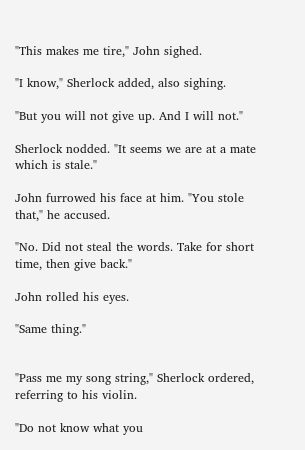"This makes me tire," John sighed.

"I know," Sherlock added, also sighing.

"But you will not give up. And I will not."

Sherlock nodded. "It seems we are at a mate which is stale."

John furrowed his face at him. "You stole that," he accused.

"No. Did not steal the words. Take for short time, then give back."

John rolled his eyes.

"Same thing."


"Pass me my song string," Sherlock ordered, referring to his violin.

"Do not know what you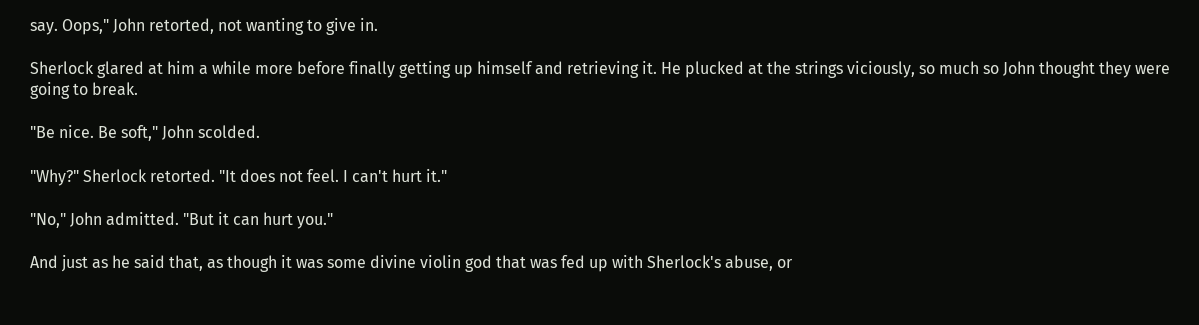say. Oops," John retorted, not wanting to give in.

Sherlock glared at him a while more before finally getting up himself and retrieving it. He plucked at the strings viciously, so much so John thought they were going to break.

"Be nice. Be soft," John scolded.

"Why?" Sherlock retorted. "It does not feel. I can't hurt it."

"No," John admitted. "But it can hurt you."

And just as he said that, as though it was some divine violin god that was fed up with Sherlock's abuse, or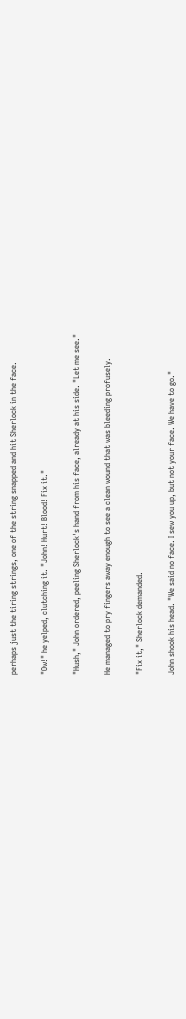perhaps just the tiring strings, one of the string snapped and hit Sherlock in the face.

"Ow!" he yelped, clutching it. "John! Hurt! Blood! Fix it."

"Hush," John ordered, peeling Sherlock's hand from his face, already at his side. "Let me see."

He managed to pry fingers away enough to see a clean wound that was bleeding profusely.

"Fix it," Sherlock demanded.

John shook his head. "We said no face. I sew you up, but not your face. We have to go."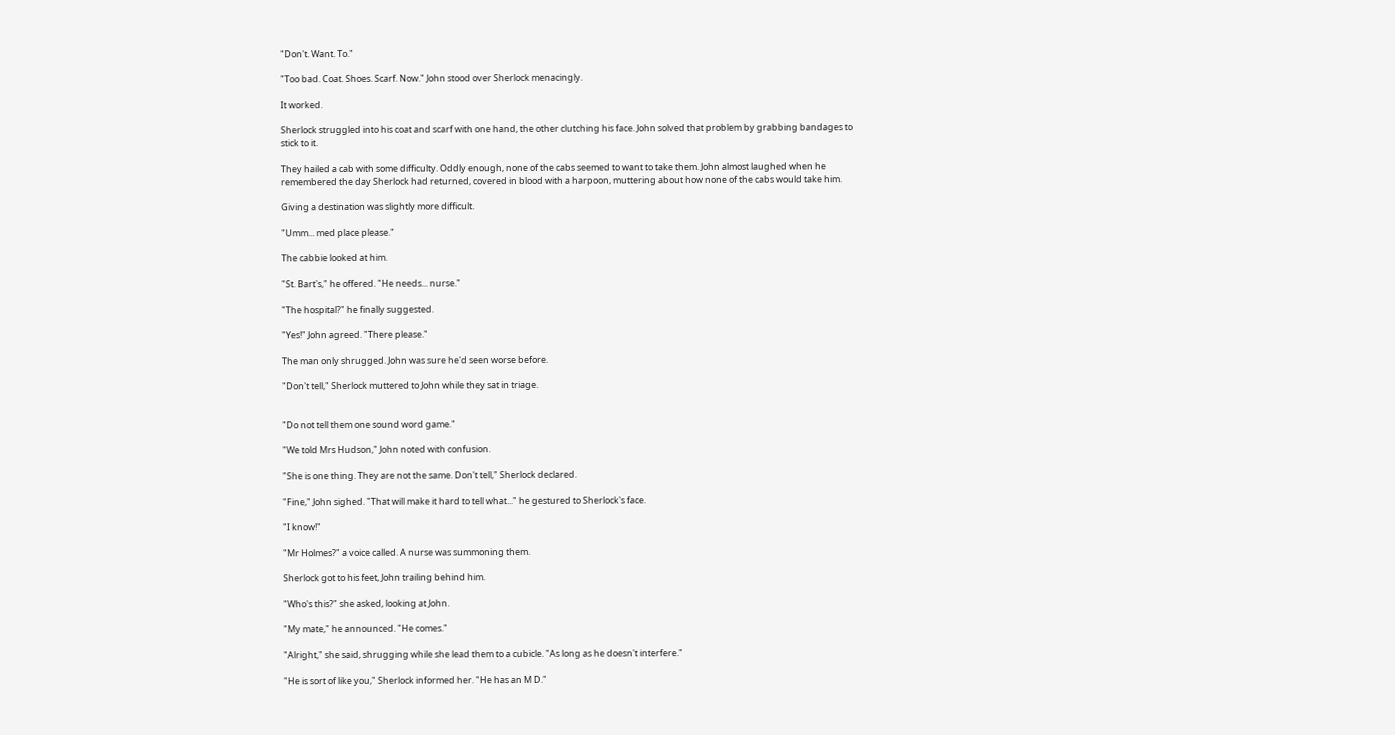"Don't. Want. To."

"Too bad. Coat. Shoes. Scarf. Now." John stood over Sherlock menacingly.

It worked.

Sherlock struggled into his coat and scarf with one hand, the other clutching his face. John solved that problem by grabbing bandages to stick to it.

They hailed a cab with some difficulty. Oddly enough, none of the cabs seemed to want to take them. John almost laughed when he remembered the day Sherlock had returned, covered in blood with a harpoon, muttering about how none of the cabs would take him.

Giving a destination was slightly more difficult.

"Umm... med place please."

The cabbie looked at him.

"St. Bart's," he offered. "He needs... nurse."

"The hospital?" he finally suggested.

"Yes!" John agreed. "There please."

The man only shrugged. John was sure he'd seen worse before.

"Don't tell," Sherlock muttered to John while they sat in triage.


"Do not tell them one sound word game."

"We told Mrs Hudson," John noted with confusion.

"She is one thing. They are not the same. Don't tell," Sherlock declared.

"Fine," John sighed. "That will make it hard to tell what..." he gestured to Sherlock's face.

"I know!"

"Mr Holmes?" a voice called. A nurse was summoning them.

Sherlock got to his feet, John trailing behind him.

"Who's this?" she asked, looking at John.

"My mate," he announced. "He comes."

"Alright," she said, shrugging while she lead them to a cubicle. "As long as he doesn't interfere."

"He is sort of like you," Sherlock informed her. "He has an M D."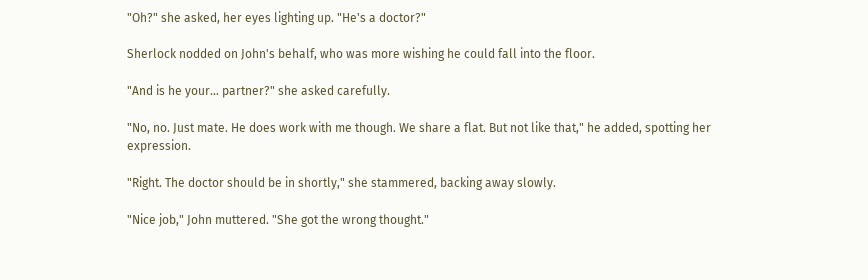"Oh?" she asked, her eyes lighting up. "He's a doctor?"

Sherlock nodded on John's behalf, who was more wishing he could fall into the floor.

"And is he your... partner?" she asked carefully.

"No, no. Just mate. He does work with me though. We share a flat. But not like that," he added, spotting her expression.

"Right. The doctor should be in shortly," she stammered, backing away slowly.

"Nice job," John muttered. "She got the wrong thought."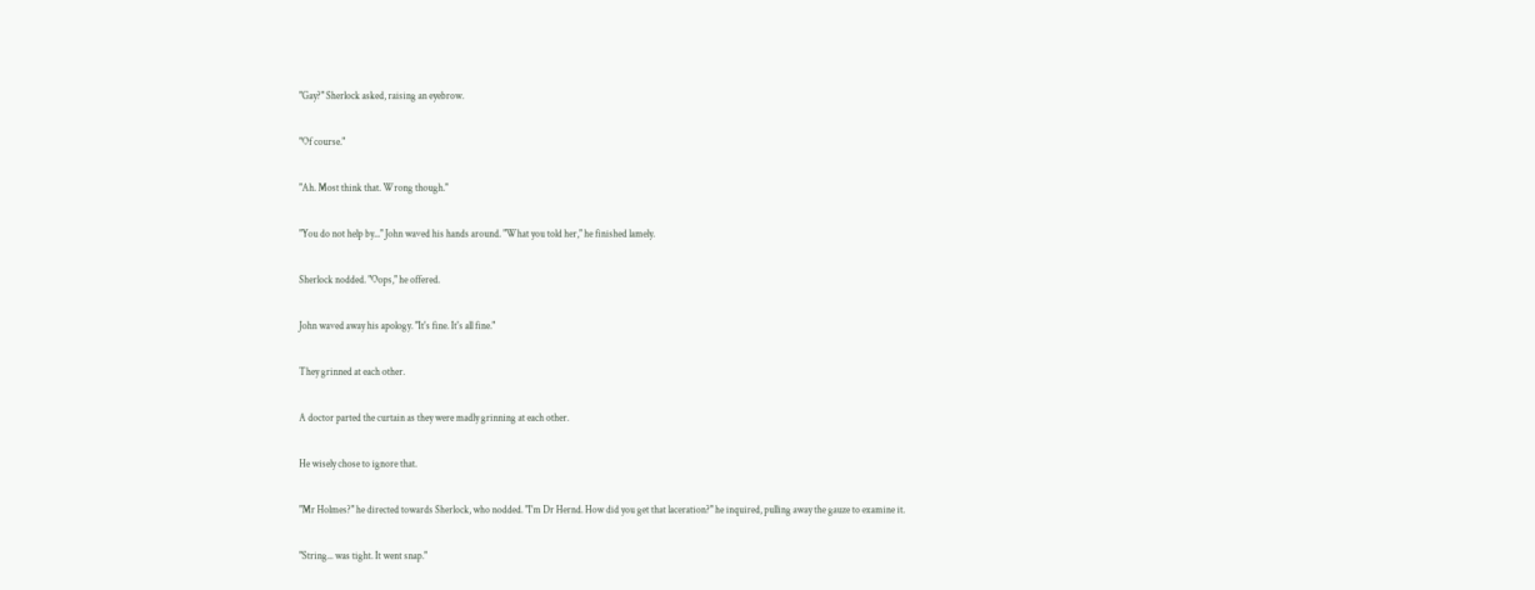"Gay?" Sherlock asked, raising an eyebrow.

"Of course."

"Ah. Most think that. Wrong though."

"You do not help by..." John waved his hands around. "What you told her," he finished lamely.

Sherlock nodded. "Oops," he offered.

John waved away his apology. "It's fine. It's all fine."

They grinned at each other.

A doctor parted the curtain as they were madly grinning at each other.

He wisely chose to ignore that.

"Mr Holmes?" he directed towards Sherlock, who nodded. "I'm Dr Hernd. How did you get that laceration?" he inquired, pulling away the gauze to examine it.

"String... was tight. It went snap."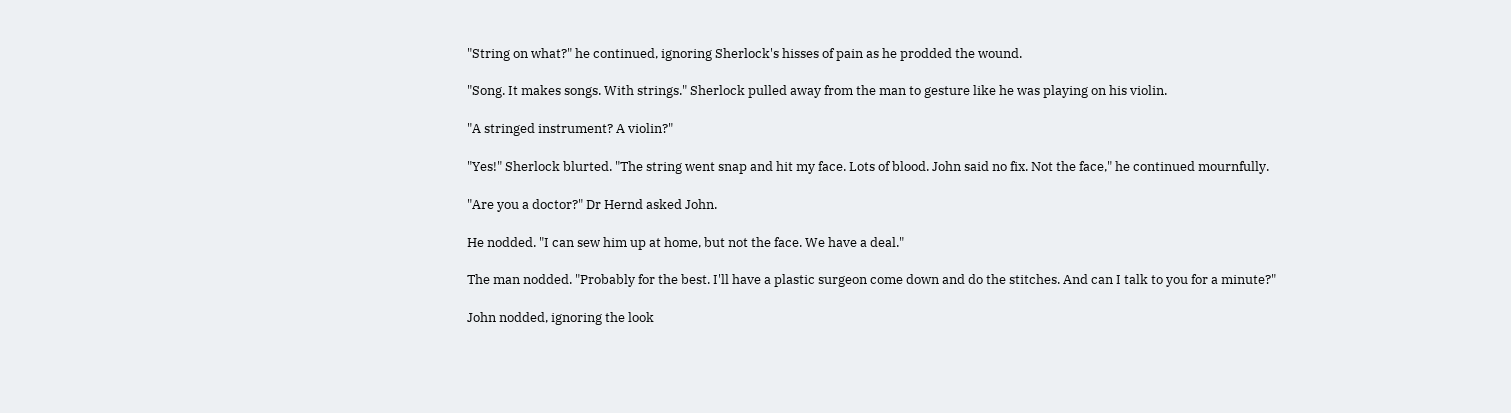"String on what?" he continued, ignoring Sherlock's hisses of pain as he prodded the wound.

"Song. It makes songs. With strings." Sherlock pulled away from the man to gesture like he was playing on his violin.

"A stringed instrument? A violin?"

"Yes!" Sherlock blurted. "The string went snap and hit my face. Lots of blood. John said no fix. Not the face," he continued mournfully.

"Are you a doctor?" Dr Hernd asked John.

He nodded. "I can sew him up at home, but not the face. We have a deal."

The man nodded. "Probably for the best. I'll have a plastic surgeon come down and do the stitches. And can I talk to you for a minute?"

John nodded, ignoring the look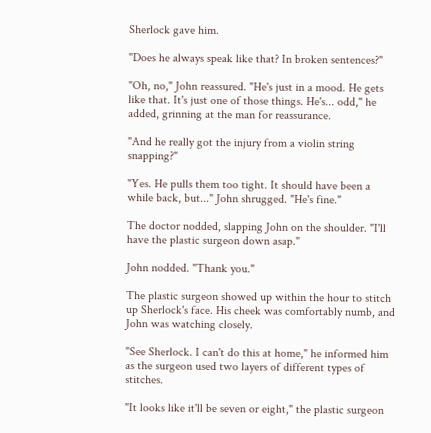Sherlock gave him.

"Does he always speak like that? In broken sentences?"

"Oh, no," John reassured. "He's just in a mood. He gets like that. It's just one of those things. He's... odd," he added, grinning at the man for reassurance.

"And he really got the injury from a violin string snapping?"

"Yes. He pulls them too tight. It should have been a while back, but..." John shrugged. "He's fine."

The doctor nodded, slapping John on the shoulder. "I'll have the plastic surgeon down asap."

John nodded. "Thank you."

The plastic surgeon showed up within the hour to stitch up Sherlock's face. His cheek was comfortably numb, and John was watching closely.

"See Sherlock. I can't do this at home," he informed him as the surgeon used two layers of different types of stitches.

"It looks like it'll be seven or eight," the plastic surgeon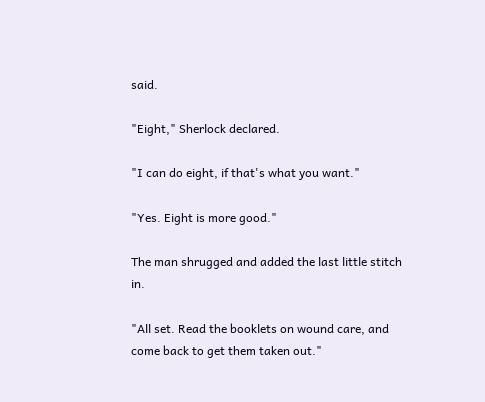said.

"Eight," Sherlock declared.

"I can do eight, if that's what you want."

"Yes. Eight is more good."

The man shrugged and added the last little stitch in.

"All set. Read the booklets on wound care, and come back to get them taken out."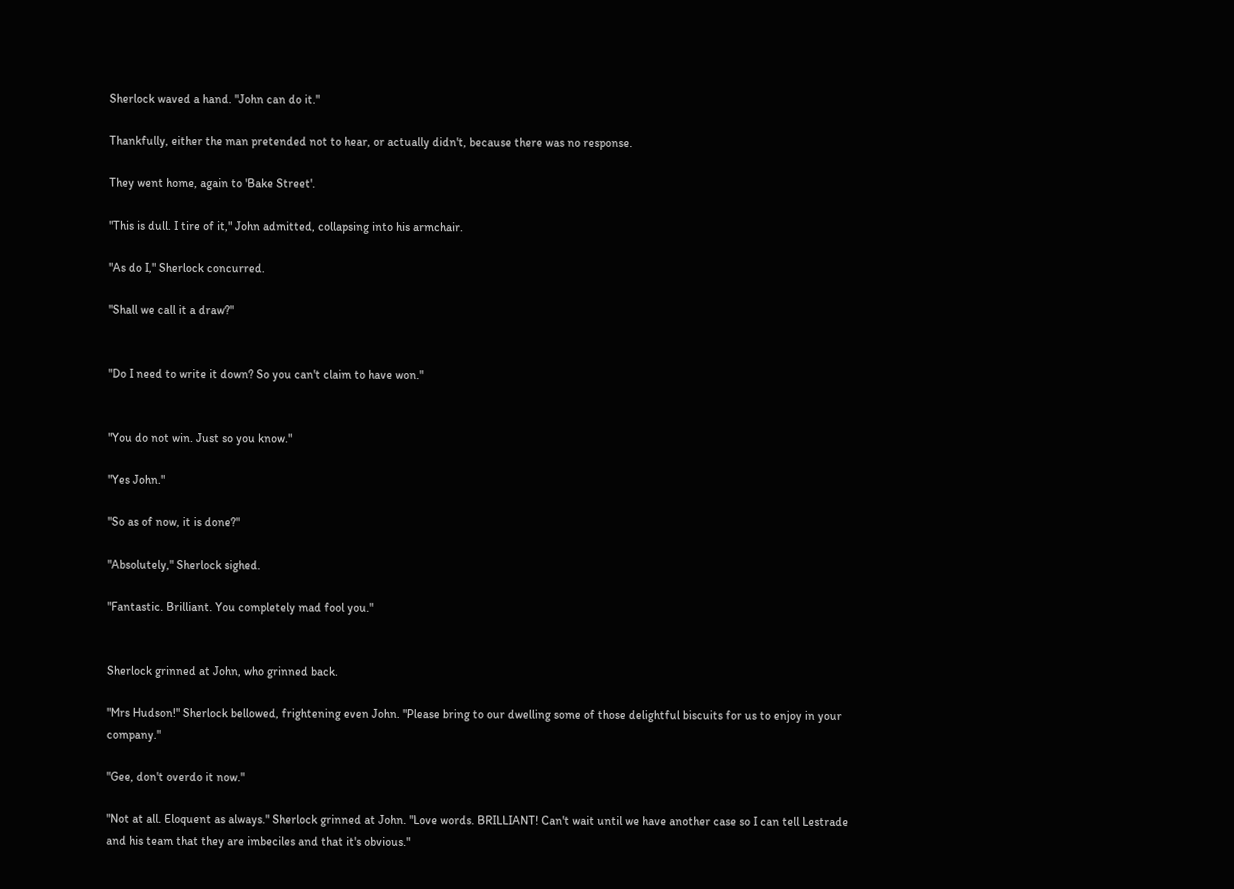Sherlock waved a hand. "John can do it."

Thankfully, either the man pretended not to hear, or actually didn't, because there was no response.

They went home, again to 'Bake Street'.

"This is dull. I tire of it," John admitted, collapsing into his armchair.

"As do I," Sherlock concurred.

"Shall we call it a draw?"


"Do I need to write it down? So you can't claim to have won."


"You do not win. Just so you know."

"Yes John."

"So as of now, it is done?"

"Absolutely," Sherlock sighed.

"Fantastic. Brilliant. You completely mad fool you."


Sherlock grinned at John, who grinned back.

"Mrs Hudson!" Sherlock bellowed, frightening even John. "Please bring to our dwelling some of those delightful biscuits for us to enjoy in your company."

"Gee, don't overdo it now."

"Not at all. Eloquent as always." Sherlock grinned at John. "Love words. BRILLIANT! Can't wait until we have another case so I can tell Lestrade and his team that they are imbeciles and that it's obvious."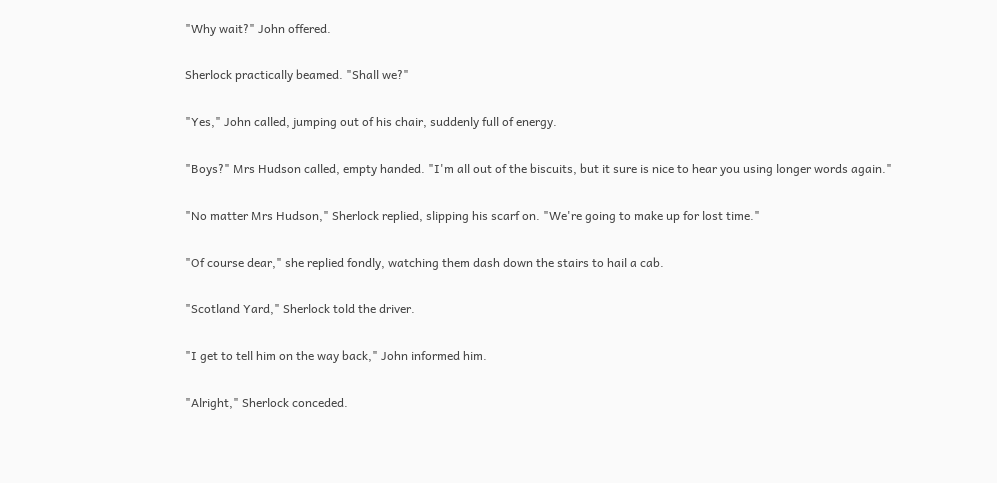"Why wait?" John offered.

Sherlock practically beamed. "Shall we?"

"Yes," John called, jumping out of his chair, suddenly full of energy.

"Boys?" Mrs Hudson called, empty handed. "I'm all out of the biscuits, but it sure is nice to hear you using longer words again."

"No matter Mrs Hudson," Sherlock replied, slipping his scarf on. "We're going to make up for lost time."

"Of course dear," she replied fondly, watching them dash down the stairs to hail a cab.

"Scotland Yard," Sherlock told the driver.

"I get to tell him on the way back," John informed him.

"Alright," Sherlock conceded.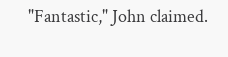"Fantastic," John claimed.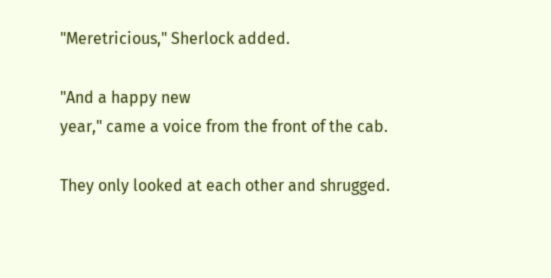"Meretricious," Sherlock added.

"And a happy new
year," came a voice from the front of the cab.

They only looked at each other and shrugged.